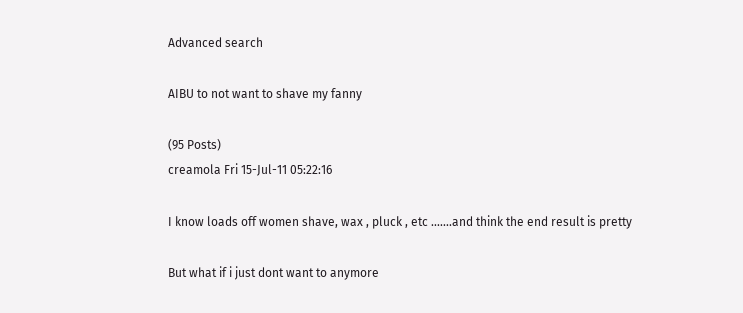Advanced search

AIBU to not want to shave my fanny

(95 Posts)
creamola Fri 15-Jul-11 05:22:16

I know loads off women shave, wax , pluck , etc .......and think the end result is pretty

But what if i just dont want to anymore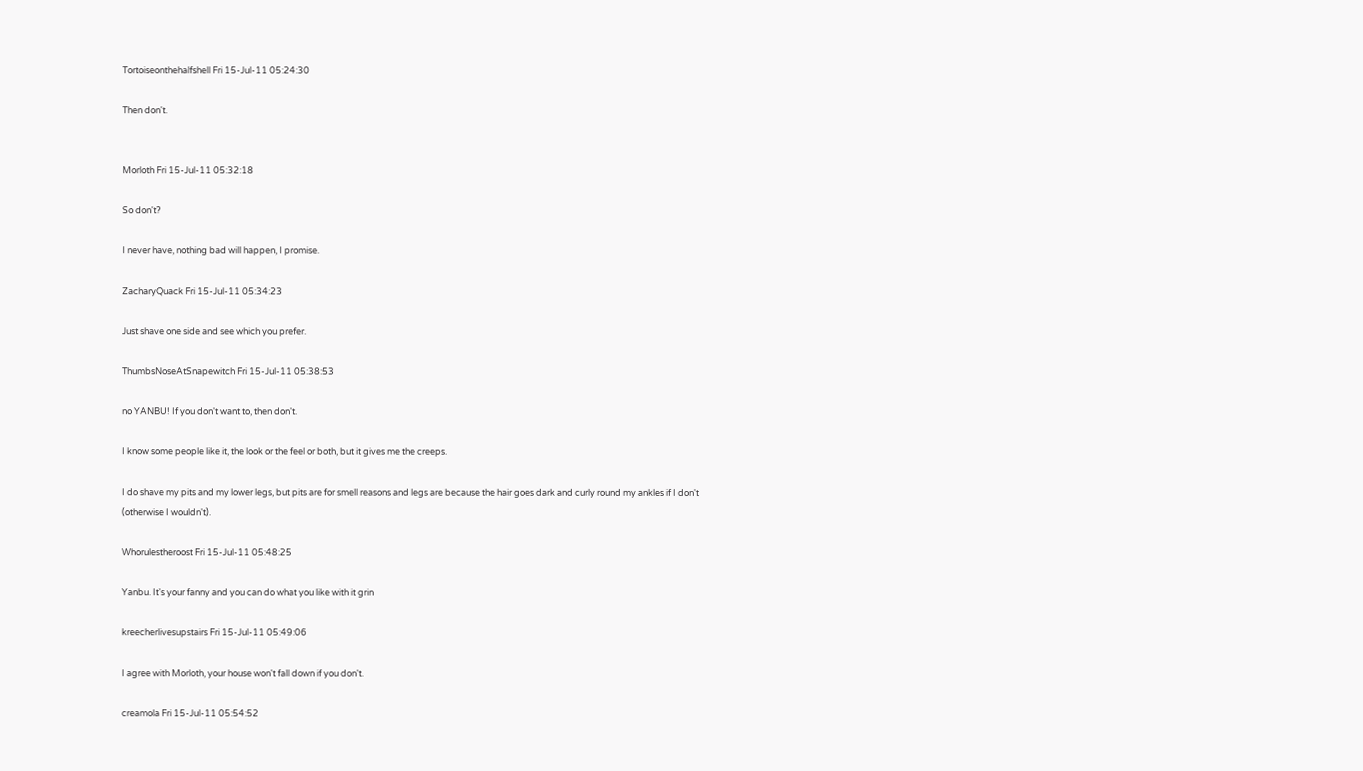Tortoiseonthehalfshell Fri 15-Jul-11 05:24:30

Then don't.


Morloth Fri 15-Jul-11 05:32:18

So don't?

I never have, nothing bad will happen, I promise.

ZacharyQuack Fri 15-Jul-11 05:34:23

Just shave one side and see which you prefer.

ThumbsNoseAtSnapewitch Fri 15-Jul-11 05:38:53

no YANBU! If you don't want to, then don't.

I know some people like it, the look or the feel or both, but it gives me the creeps.

I do shave my pits and my lower legs, but pits are for smell reasons and legs are because the hair goes dark and curly round my ankles if I don't (otherwise I wouldn't).

Whorulestheroost Fri 15-Jul-11 05:48:25

Yanbu. It's your fanny and you can do what you like with it grin

kreecherlivesupstairs Fri 15-Jul-11 05:49:06

I agree with Morloth, your house won't fall down if you don't.

creamola Fri 15-Jul-11 05:54:52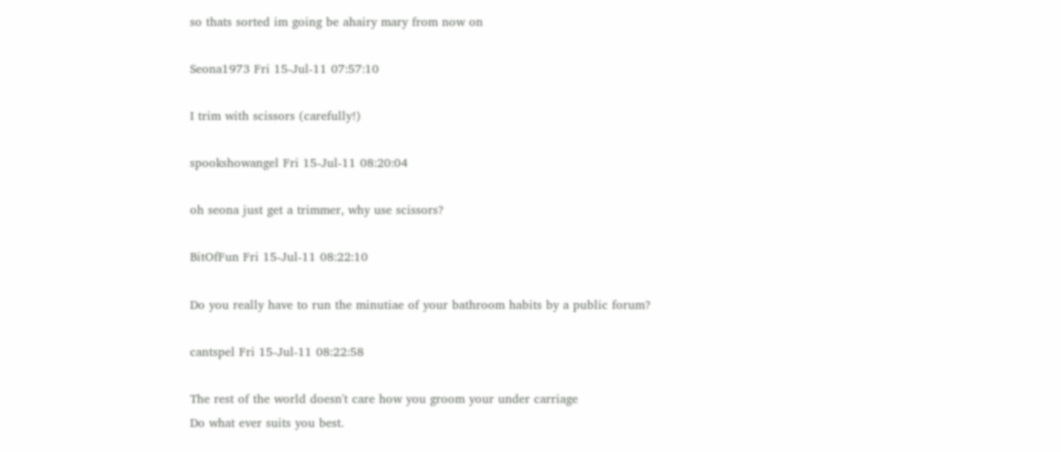so thats sorted im going be ahairy mary from now on

Seona1973 Fri 15-Jul-11 07:57:10

I trim with scissors (carefully!)

spookshowangel Fri 15-Jul-11 08:20:04

oh seona just get a trimmer, why use scissors?

BitOfFun Fri 15-Jul-11 08:22:10

Do you really have to run the minutiae of your bathroom habits by a public forum?

cantspel Fri 15-Jul-11 08:22:58

The rest of the world doesn't care how you groom your under carriage
Do what ever suits you best.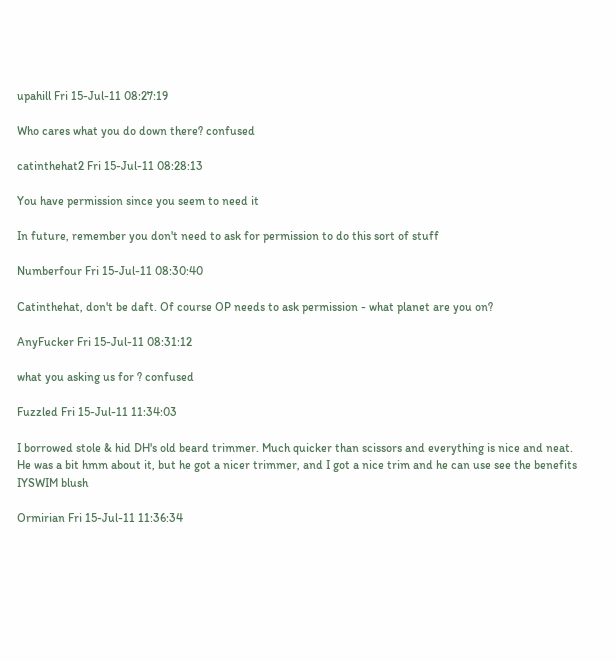upahill Fri 15-Jul-11 08:27:19

Who cares what you do down there? confused

catinthehat2 Fri 15-Jul-11 08:28:13

You have permission since you seem to need it

In future, remember you don't need to ask for permission to do this sort of stuff

Numberfour Fri 15-Jul-11 08:30:40

Catinthehat, don't be daft. Of course OP needs to ask permission - what planet are you on?

AnyFucker Fri 15-Jul-11 08:31:12

what you asking us for ? confused

Fuzzled Fri 15-Jul-11 11:34:03

I borrowed stole & hid DH's old beard trimmer. Much quicker than scissors and everything is nice and neat.
He was a bit hmm about it, but he got a nicer trimmer, and I got a nice trim and he can use see the benefits IYSWIM blush

Ormirian Fri 15-Jul-11 11:36:34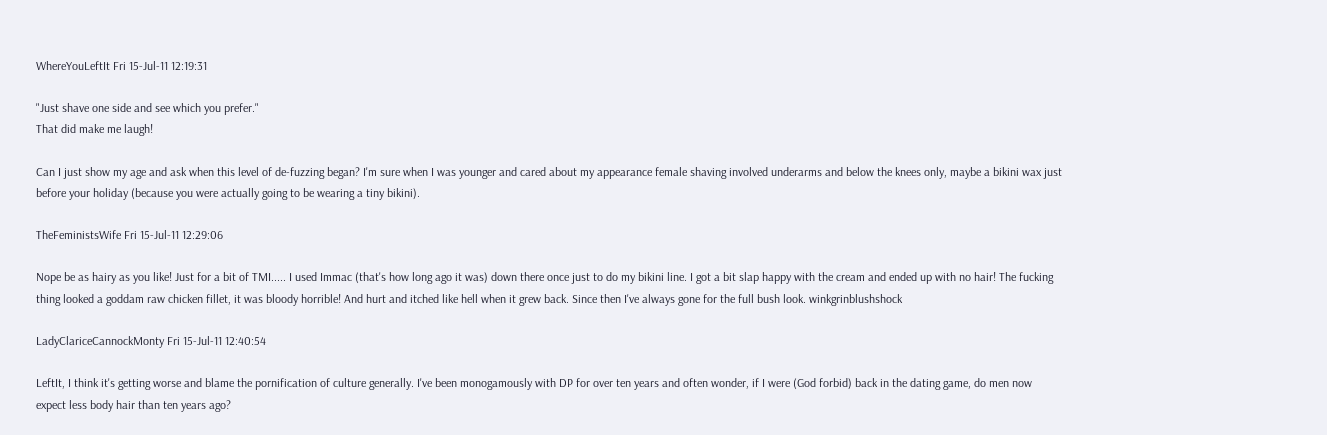WhereYouLeftIt Fri 15-Jul-11 12:19:31

"Just shave one side and see which you prefer."
That did make me laugh!

Can I just show my age and ask when this level of de-fuzzing began? I'm sure when I was younger and cared about my appearance female shaving involved underarms and below the knees only, maybe a bikini wax just before your holiday (because you were actually going to be wearing a tiny bikini).

TheFeministsWife Fri 15-Jul-11 12:29:06

Nope be as hairy as you like! Just for a bit of TMI..... I used Immac (that's how long ago it was) down there once just to do my bikini line. I got a bit slap happy with the cream and ended up with no hair! The fucking thing looked a goddam raw chicken fillet, it was bloody horrible! And hurt and itched like hell when it grew back. Since then I've always gone for the full bush look. winkgrinblushshock

LadyClariceCannockMonty Fri 15-Jul-11 12:40:54

LeftIt, I think it's getting worse and blame the pornification of culture generally. I've been monogamously with DP for over ten years and often wonder, if I were (God forbid) back in the dating game, do men now expect less body hair than ten years ago?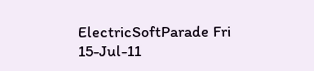ElectricSoftParade Fri 15-Jul-11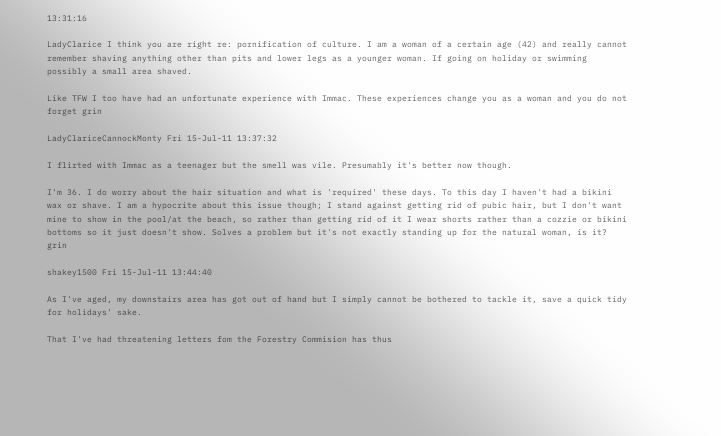13:31:16

LadyClarice I think you are right re: pornification of culture. I am a woman of a certain age (42) and really cannot remember shaving anything other than pits and lower legs as a younger woman. If going on holiday or swimming possibly a small area shaved.

Like TFW I too have had an unfortunate experience with Immac. These experiences change you as a woman and you do not forget grin

LadyClariceCannockMonty Fri 15-Jul-11 13:37:32

I flirted with Immac as a teenager but the smell was vile. Presumably it's better now though.

I'm 36. I do worry about the hair situation and what is 'required' these days. To this day I haven't had a bikini wax or shave. I am a hypocrite about this issue though; I stand against getting rid of pubic hair, but I don't want mine to show in the pool/at the beach, so rather than getting rid of it I wear shorts rather than a cozzie or bikini bottoms so it just doesn't show. Solves a problem but it's not exactly standing up for the natural woman, is it? grin

shakey1500 Fri 15-Jul-11 13:44:40

As I've aged, my downstairs area has got out of hand but I simply cannot be bothered to tackle it, save a quick tidy for holidays' sake.

That I've had threatening letters fom the Forestry Commision has thus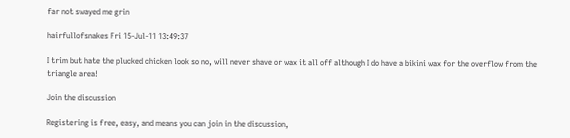far not swayed me grin

hairfullofsnakes Fri 15-Jul-11 13:49:37

I trim but hate the plucked chicken look so no, will never shave or wax it all off although I do have a bikini wax for the overflow from the triangle area!

Join the discussion

Registering is free, easy, and means you can join in the discussion,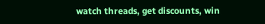watch threads, get discounts, win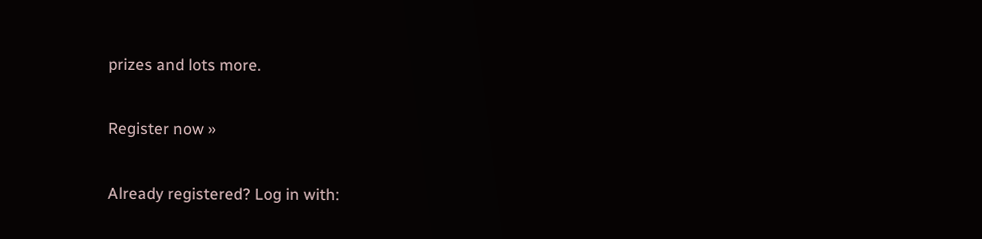prizes and lots more.

Register now »

Already registered? Log in with: